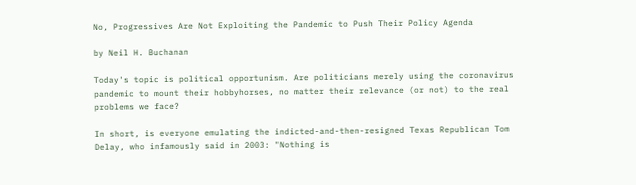No, Progressives Are Not Exploiting the Pandemic to Push Their Policy Agenda

by Neil H. Buchanan

Today's topic is political opportunism. Are politicians merely using the coronavirus pandemic to mount their hobbyhorses, no matter their relevance (or not) to the real problems we face?

In short, is everyone emulating the indicted-and-then-resigned Texas Republican Tom Delay, who infamously said in 2003: "Nothing is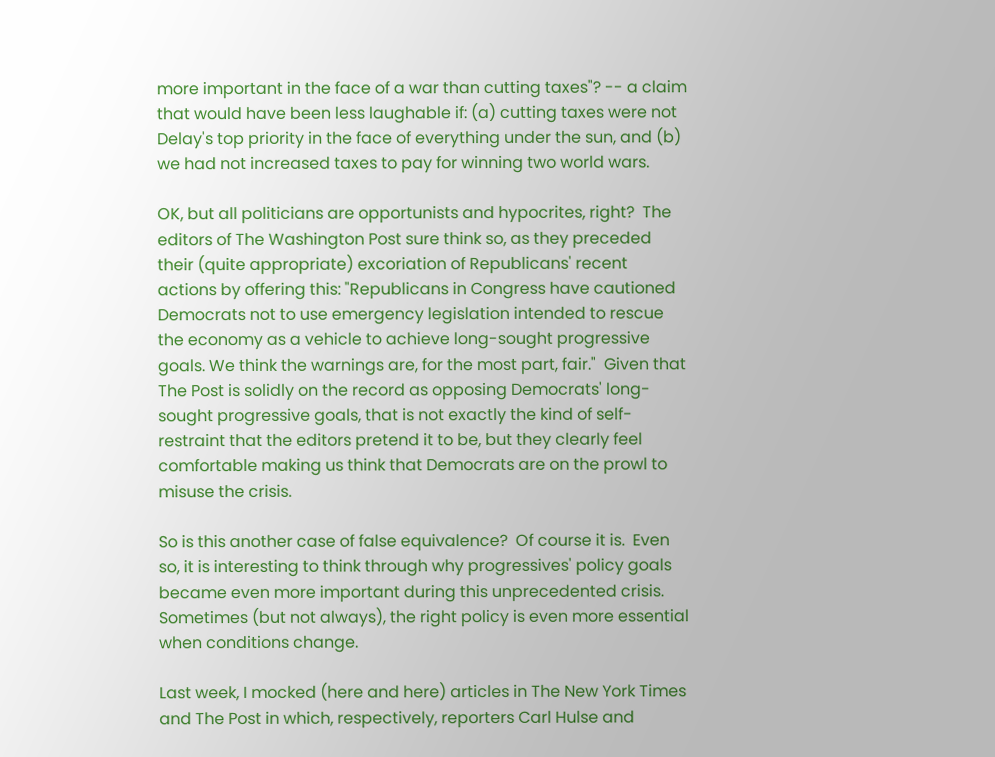more important in the face of a war than cutting taxes"? -- a claim that would have been less laughable if: (a) cutting taxes were not Delay's top priority in the face of everything under the sun, and (b) we had not increased taxes to pay for winning two world wars.

OK, but all politicians are opportunists and hypocrites, right?  The editors of The Washington Post sure think so, as they preceded their (quite appropriate) excoriation of Republicans' recent actions by offering this: "Republicans in Congress have cautioned Democrats not to use emergency legislation intended to rescue the economy as a vehicle to achieve long-sought progressive goals. We think the warnings are, for the most part, fair."  Given that The Post is solidly on the record as opposing Democrats' long-sought progressive goals, that is not exactly the kind of self-restraint that the editors pretend it to be, but they clearly feel comfortable making us think that Democrats are on the prowl to misuse the crisis.

So is this another case of false equivalence?  Of course it is.  Even so, it is interesting to think through why progressives' policy goals became even more important during this unprecedented crisis.  Sometimes (but not always), the right policy is even more essential when conditions change.

Last week, I mocked (here and here) articles in The New York Times and The Post in which, respectively, reporters Carl Hulse and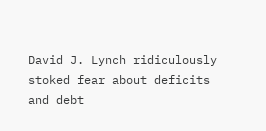David J. Lynch ridiculously stoked fear about deficits and debt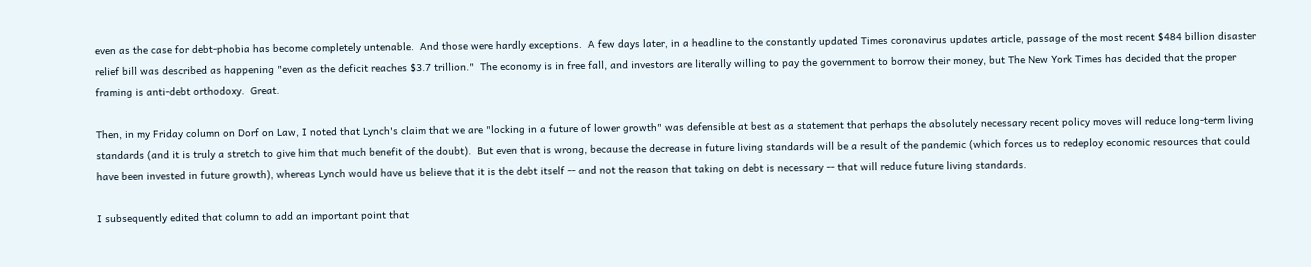even as the case for debt-phobia has become completely untenable.  And those were hardly exceptions.  A few days later, in a headline to the constantly updated Times coronavirus updates article, passage of the most recent $484 billion disaster relief bill was described as happening "even as the deficit reaches $3.7 trillion."  The economy is in free fall, and investors are literally willing to pay the government to borrow their money, but The New York Times has decided that the proper framing is anti-debt orthodoxy.  Great.

Then, in my Friday column on Dorf on Law, I noted that Lynch's claim that we are "locking in a future of lower growth" was defensible at best as a statement that perhaps the absolutely necessary recent policy moves will reduce long-term living standards (and it is truly a stretch to give him that much benefit of the doubt).  But even that is wrong, because the decrease in future living standards will be a result of the pandemic (which forces us to redeploy economic resources that could have been invested in future growth), whereas Lynch would have us believe that it is the debt itself -- and not the reason that taking on debt is necessary -- that will reduce future living standards.

I subsequently edited that column to add an important point that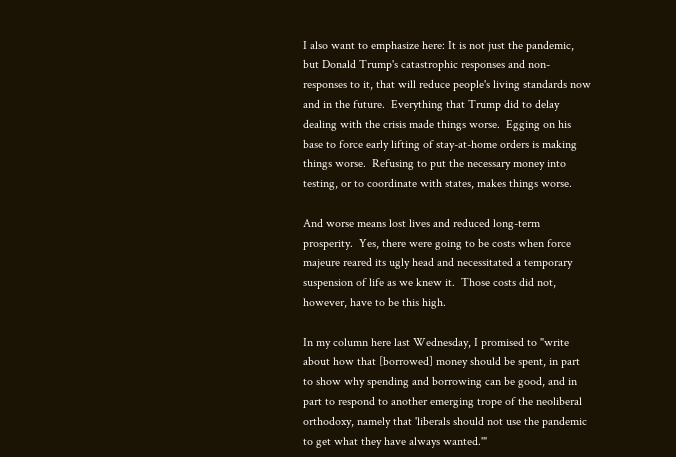I also want to emphasize here: It is not just the pandemic, but Donald Trump's catastrophic responses and non-responses to it, that will reduce people's living standards now and in the future.  Everything that Trump did to delay dealing with the crisis made things worse.  Egging on his base to force early lifting of stay-at-home orders is making things worse.  Refusing to put the necessary money into testing, or to coordinate with states, makes things worse.

And worse means lost lives and reduced long-term prosperity.  Yes, there were going to be costs when force majeure reared its ugly head and necessitated a temporary suspension of life as we knew it.  Those costs did not, however, have to be this high.

In my column here last Wednesday, I promised to "write about how that [borrowed] money should be spent, in part to show why spending and borrowing can be good, and in part to respond to another emerging trope of the neoliberal orthodoxy, namely that 'liberals should not use the pandemic to get what they have always wanted.'"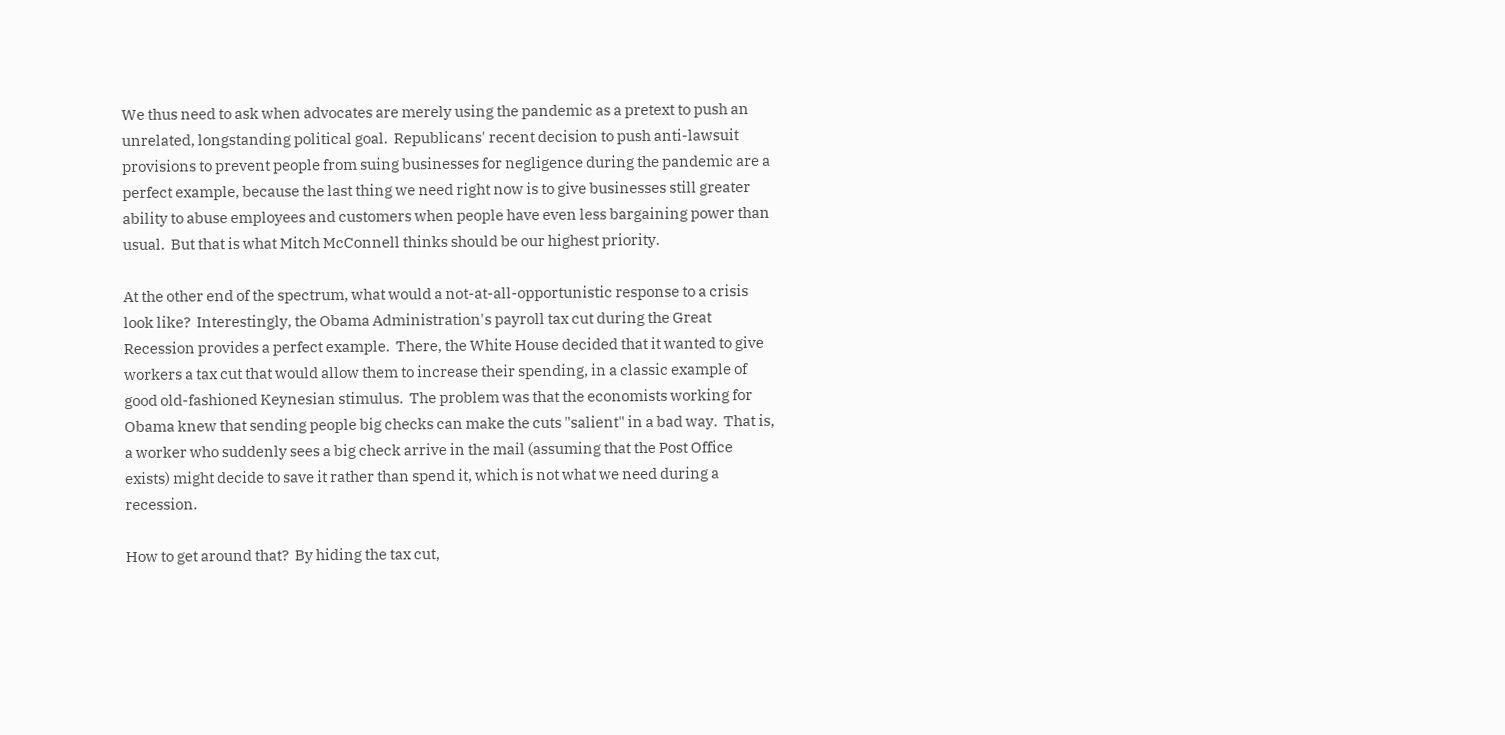We thus need to ask when advocates are merely using the pandemic as a pretext to push an unrelated, longstanding political goal.  Republicans' recent decision to push anti-lawsuit provisions to prevent people from suing businesses for negligence during the pandemic are a perfect example, because the last thing we need right now is to give businesses still greater ability to abuse employees and customers when people have even less bargaining power than usual.  But that is what Mitch McConnell thinks should be our highest priority.

At the other end of the spectrum, what would a not-at-all-opportunistic response to a crisis look like?  Interestingly, the Obama Administration's payroll tax cut during the Great Recession provides a perfect example.  There, the White House decided that it wanted to give workers a tax cut that would allow them to increase their spending, in a classic example of good old-fashioned Keynesian stimulus.  The problem was that the economists working for Obama knew that sending people big checks can make the cuts "salient" in a bad way.  That is, a worker who suddenly sees a big check arrive in the mail (assuming that the Post Office exists) might decide to save it rather than spend it, which is not what we need during a recession.

How to get around that?  By hiding the tax cut,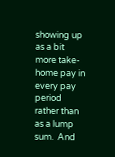showing up as a bit more take-home pay in every pay period rather than as a lump sum.  And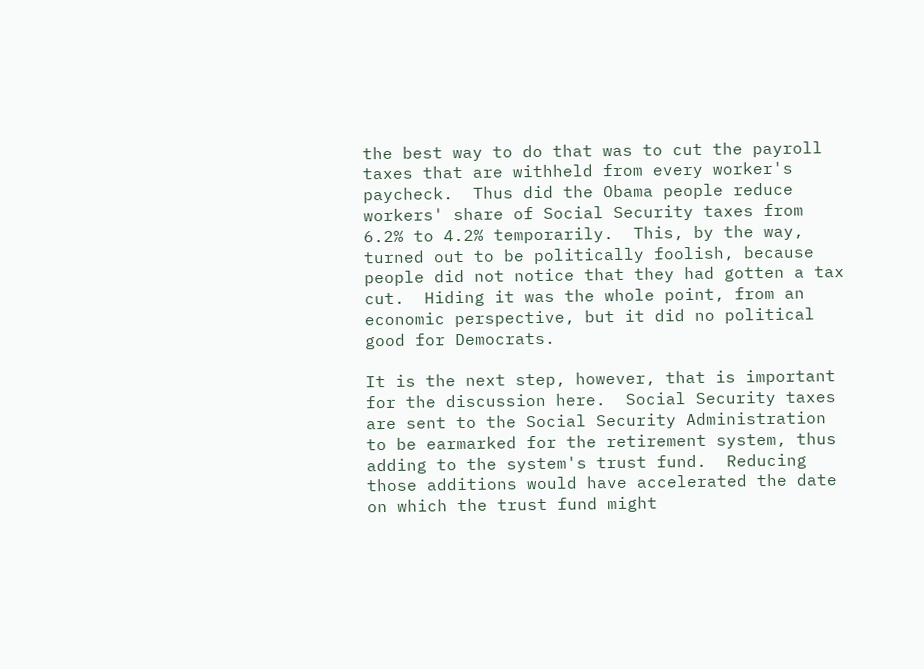the best way to do that was to cut the payroll taxes that are withheld from every worker's paycheck.  Thus did the Obama people reduce workers' share of Social Security taxes from 6.2% to 4.2% temporarily.  This, by the way, turned out to be politically foolish, because people did not notice that they had gotten a tax cut.  Hiding it was the whole point, from an economic perspective, but it did no political good for Democrats.

It is the next step, however, that is important for the discussion here.  Social Security taxes are sent to the Social Security Administration to be earmarked for the retirement system, thus adding to the system's trust fund.  Reducing those additions would have accelerated the date on which the trust fund might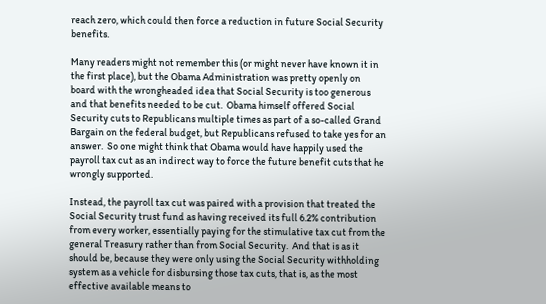reach zero, which could then force a reduction in future Social Security benefits.

Many readers might not remember this (or might never have known it in the first place), but the Obama Administration was pretty openly on board with the wrongheaded idea that Social Security is too generous and that benefits needed to be cut.  Obama himself offered Social Security cuts to Republicans multiple times as part of a so-called Grand Bargain on the federal budget, but Republicans refused to take yes for an answer.  So one might think that Obama would have happily used the payroll tax cut as an indirect way to force the future benefit cuts that he wrongly supported.

Instead, the payroll tax cut was paired with a provision that treated the Social Security trust fund as having received its full 6.2% contribution from every worker, essentially paying for the stimulative tax cut from the general Treasury rather than from Social Security.  And that is as it should be, because they were only using the Social Security withholding system as a vehicle for disbursing those tax cuts, that is, as the most effective available means to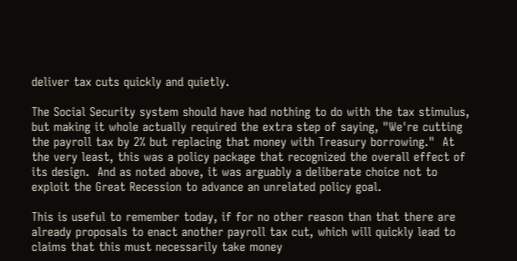deliver tax cuts quickly and quietly.

The Social Security system should have had nothing to do with the tax stimulus, but making it whole actually required the extra step of saying, "We're cutting the payroll tax by 2% but replacing that money with Treasury borrowing."  At the very least, this was a policy package that recognized the overall effect of its design.  And as noted above, it was arguably a deliberate choice not to exploit the Great Recession to advance an unrelated policy goal.

This is useful to remember today, if for no other reason than that there are already proposals to enact another payroll tax cut, which will quickly lead to claims that this must necessarily take money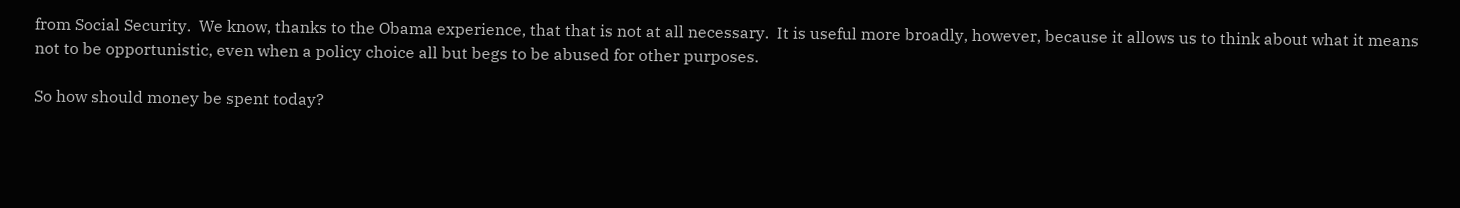from Social Security.  We know, thanks to the Obama experience, that that is not at all necessary.  It is useful more broadly, however, because it allows us to think about what it means not to be opportunistic, even when a policy choice all but begs to be abused for other purposes.

So how should money be spent today?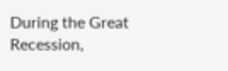During the Great Recession,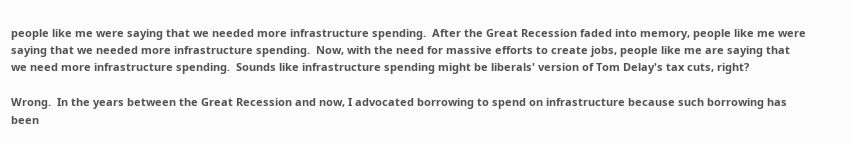people like me were saying that we needed more infrastructure spending.  After the Great Recession faded into memory, people like me were saying that we needed more infrastructure spending.  Now, with the need for massive efforts to create jobs, people like me are saying that we need more infrastructure spending.  Sounds like infrastructure spending might be liberals' version of Tom Delay's tax cuts, right?

Wrong.  In the years between the Great Recession and now, I advocated borrowing to spend on infrastructure because such borrowing has been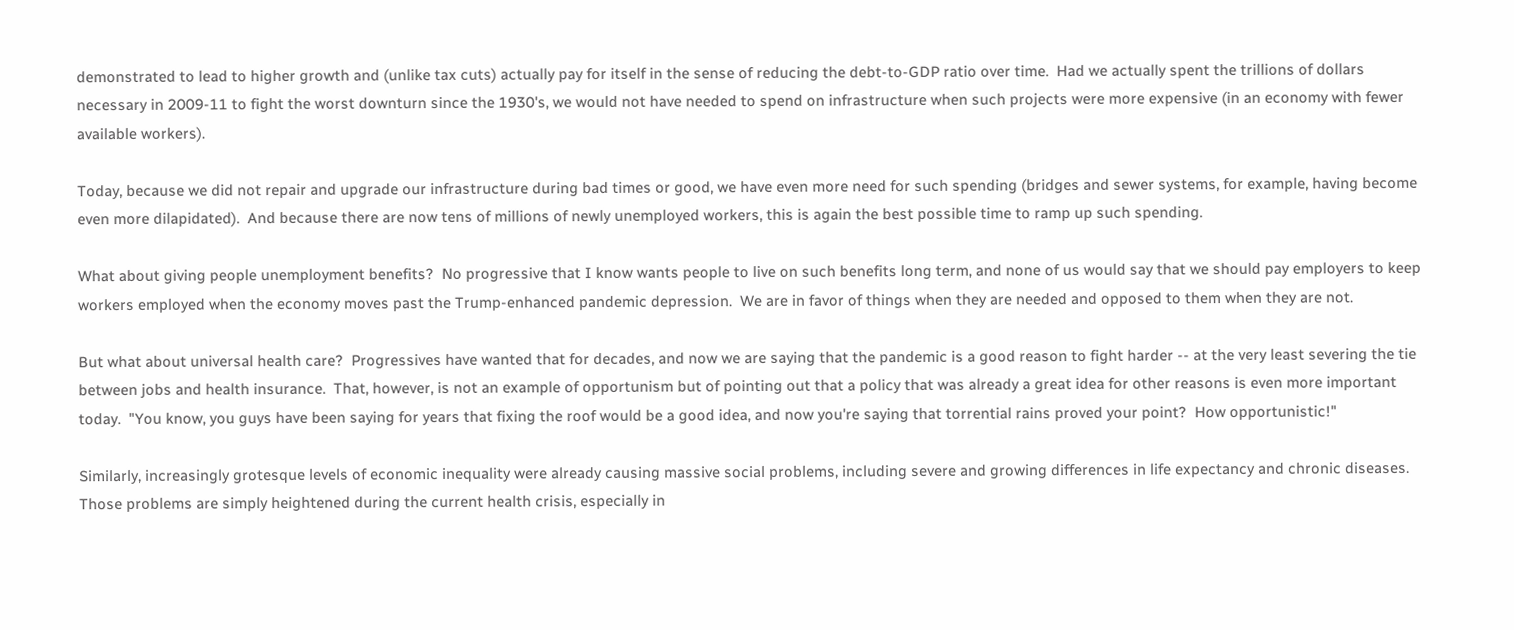demonstrated to lead to higher growth and (unlike tax cuts) actually pay for itself in the sense of reducing the debt-to-GDP ratio over time.  Had we actually spent the trillions of dollars necessary in 2009-11 to fight the worst downturn since the 1930's, we would not have needed to spend on infrastructure when such projects were more expensive (in an economy with fewer available workers).

Today, because we did not repair and upgrade our infrastructure during bad times or good, we have even more need for such spending (bridges and sewer systems, for example, having become even more dilapidated).  And because there are now tens of millions of newly unemployed workers, this is again the best possible time to ramp up such spending.

What about giving people unemployment benefits?  No progressive that I know wants people to live on such benefits long term, and none of us would say that we should pay employers to keep workers employed when the economy moves past the Trump-enhanced pandemic depression.  We are in favor of things when they are needed and opposed to them when they are not.

But what about universal health care?  Progressives have wanted that for decades, and now we are saying that the pandemic is a good reason to fight harder -- at the very least severing the tie between jobs and health insurance.  That, however, is not an example of opportunism but of pointing out that a policy that was already a great idea for other reasons is even more important today.  "You know, you guys have been saying for years that fixing the roof would be a good idea, and now you're saying that torrential rains proved your point?  How opportunistic!"

Similarly, increasingly grotesque levels of economic inequality were already causing massive social problems, including severe and growing differences in life expectancy and chronic diseases.  Those problems are simply heightened during the current health crisis, especially in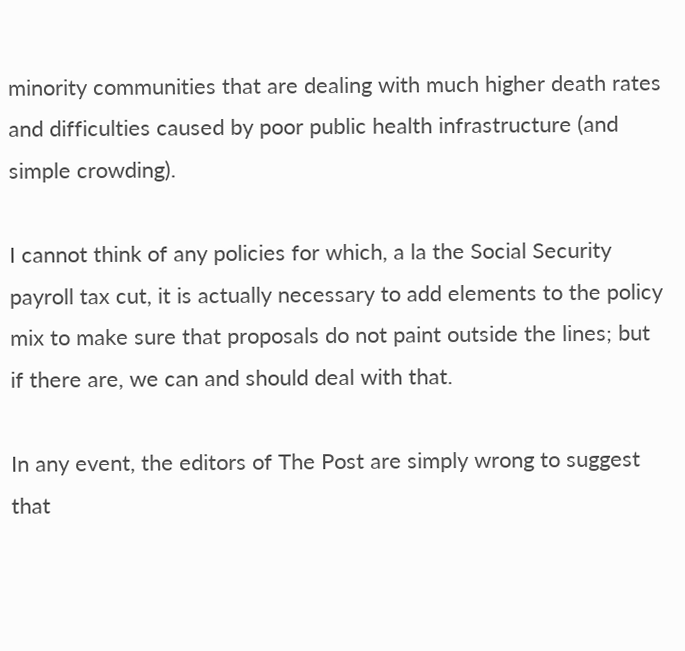minority communities that are dealing with much higher death rates and difficulties caused by poor public health infrastructure (and simple crowding).

I cannot think of any policies for which, a la the Social Security payroll tax cut, it is actually necessary to add elements to the policy mix to make sure that proposals do not paint outside the lines; but if there are, we can and should deal with that.

In any event, the editors of The Post are simply wrong to suggest that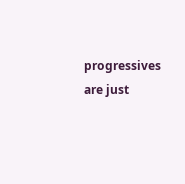progressives are just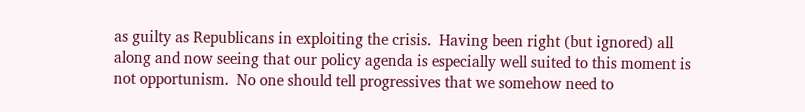as guilty as Republicans in exploiting the crisis.  Having been right (but ignored) all along and now seeing that our policy agenda is especially well suited to this moment is not opportunism.  No one should tell progressives that we somehow need to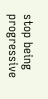stop being progressive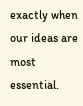exactly when our ideas are most essential.